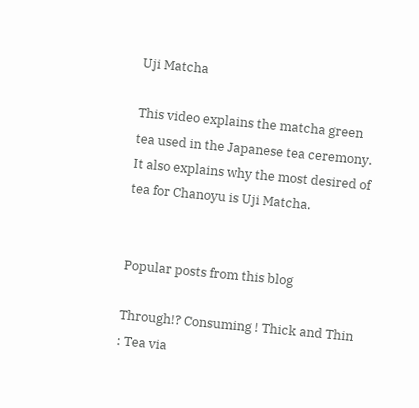Uji Matcha

This video explains the matcha green tea used in the Japanese tea ceremony. It also explains why the most desired of tea for Chanoyu is Uji Matcha.


Popular posts from this blog

Through!? Consuming ! Thick and Thin : Tea via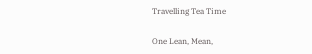Travelling Tea Time

One Lean, Mean,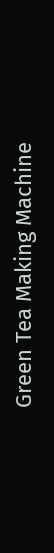Green Tea Making Machine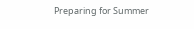Preparing for Summer